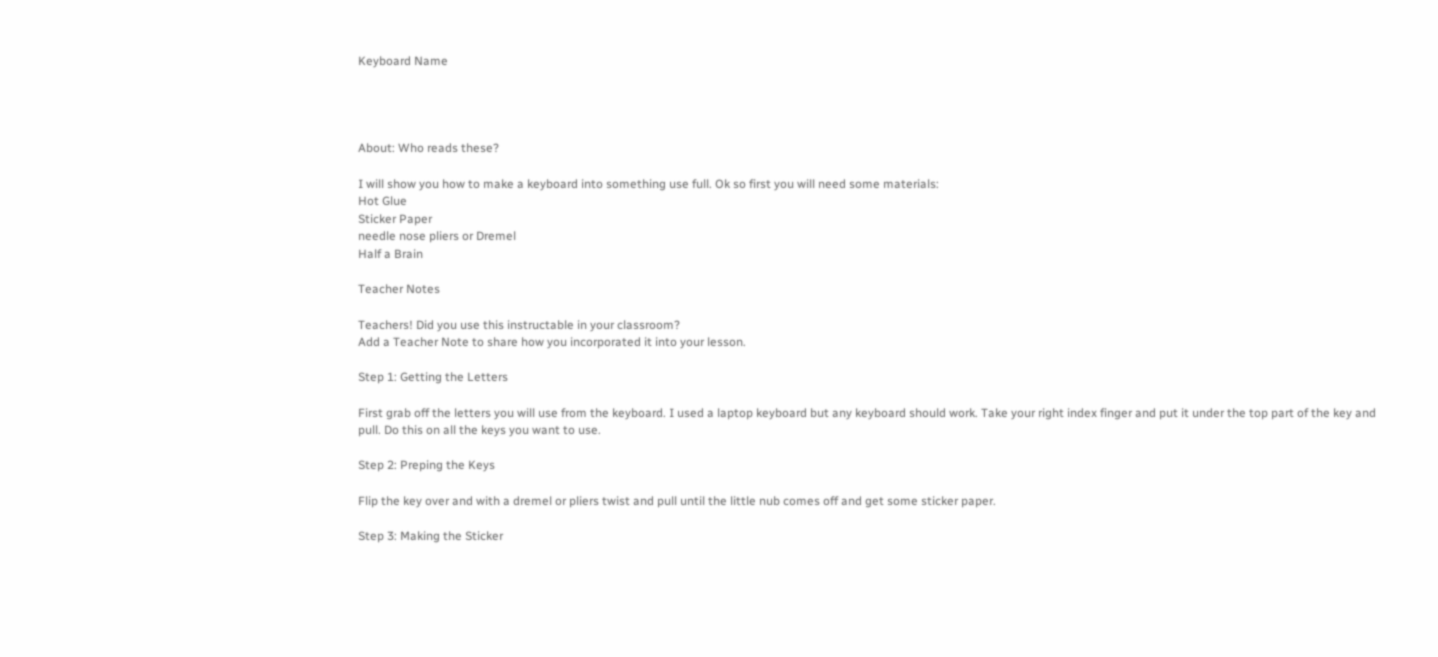Keyboard Name




About: Who reads these?

I will show you how to make a keyboard into something use full. Ok so first you will need some materials:
Hot Glue
Sticker Paper
needle nose pliers or Dremel
Half a Brain

Teacher Notes

Teachers! Did you use this instructable in your classroom?
Add a Teacher Note to share how you incorporated it into your lesson.

Step 1: Getting the Letters

First grab off the letters you will use from the keyboard. I used a laptop keyboard but any keyboard should work. Take your right index finger and put it under the top part of the key and pull. Do this on all the keys you want to use.

Step 2: Preping the Keys

Flip the key over and with a dremel or pliers twist and pull until the little nub comes off and get some sticker paper.

Step 3: Making the Sticker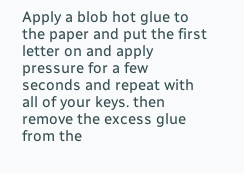Apply a blob hot glue to the paper and put the first letter on and apply pressure for a few seconds and repeat with all of your keys. then remove the excess glue from the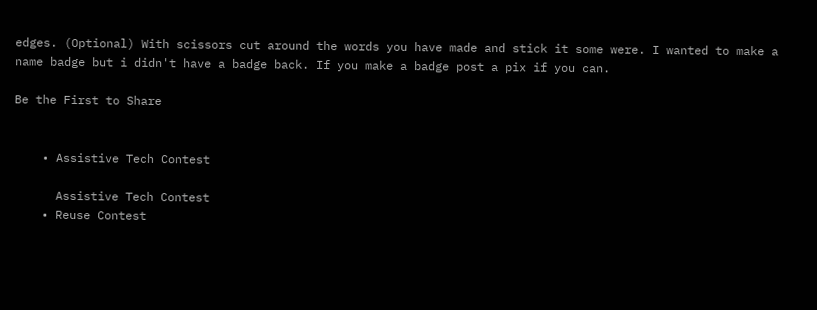edges. (Optional) With scissors cut around the words you have made and stick it some were. I wanted to make a name badge but i didn't have a badge back. If you make a badge post a pix if you can.

Be the First to Share


    • Assistive Tech Contest

      Assistive Tech Contest
    • Reuse Contest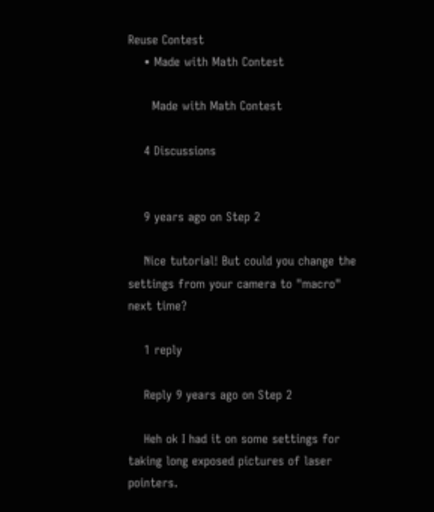Reuse Contest
    • Made with Math Contest

      Made with Math Contest

    4 Discussions


    9 years ago on Step 2

    Nice tutorial! But could you change the settings from your camera to "macro" next time?

    1 reply

    Reply 9 years ago on Step 2

    Heh ok I had it on some settings for taking long exposed pictures of laser pointers.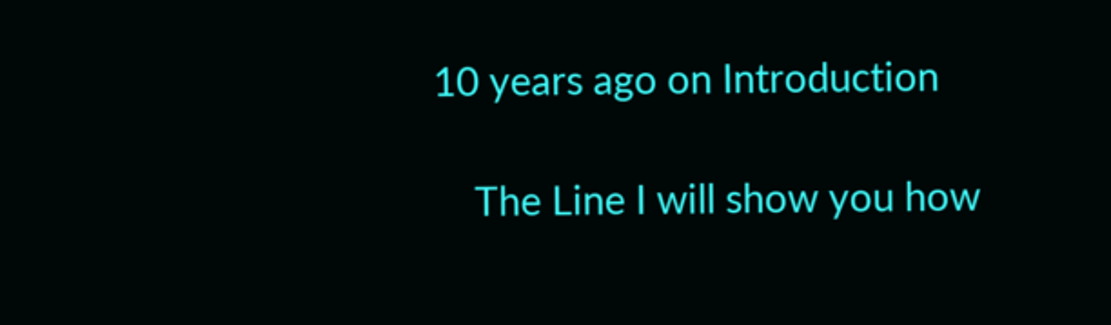10 years ago on Introduction

    The Line I will show you how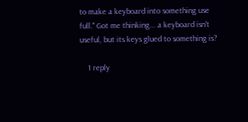to make a keyboard into something use full." Got me thinking... a keyboard isn't useful, but its keys glued to something is?

    1 reply